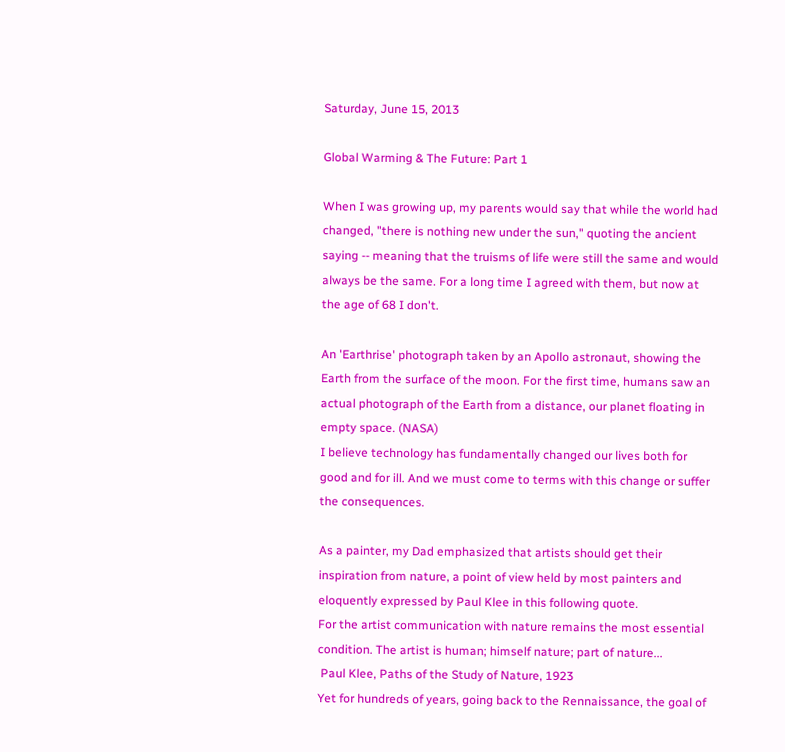Saturday, June 15, 2013

Global Warming & The Future: Part 1

When I was growing up, my parents would say that while the world had changed, "there is nothing new under the sun," quoting the ancient saying -- meaning that the truisms of life were still the same and would always be the same. For a long time I agreed with them, but now at the age of 68 I don't.

An 'Earthrise' photograph taken by an Apollo astronaut, showing the Earth from the surface of the moon. For the first time, humans saw an actual photograph of the Earth from a distance, our planet floating in empty space. (NASA)
I believe technology has fundamentally changed our lives both for good and for ill. And we must come to terms with this change or suffer the consequences.

As a painter, my Dad emphasized that artists should get their inspiration from nature, a point of view held by most painters and eloquently expressed by Paul Klee in this following quote.
For the artist communication with nature remains the most essential condition. The artist is human; himself nature; part of nature...
 Paul Klee, Paths of the Study of Nature, 1923
Yet for hundreds of years, going back to the Rennaissance, the goal of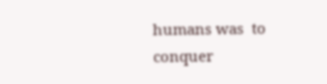humans was  to conquer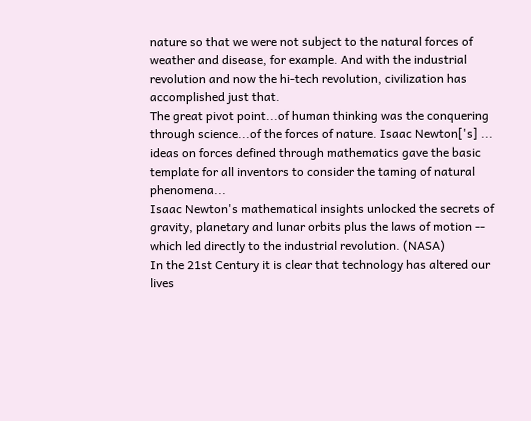nature so that we were not subject to the natural forces of weather and disease, for example. And with the industrial revolution and now the hi-tech revolution, civilization has accomplished just that.
The great pivot point...of human thinking was the conquering through science...of the forces of nature. Isaac Newton['s] ... ideas on forces defined through mathematics gave the basic template for all inventors to consider the taming of natural phenomena...
Isaac Newton's mathematical insights unlocked the secrets of gravity, planetary and lunar orbits plus the laws of motion -- which led directly to the industrial revolution. (NASA)
In the 21st Century it is clear that technology has altered our lives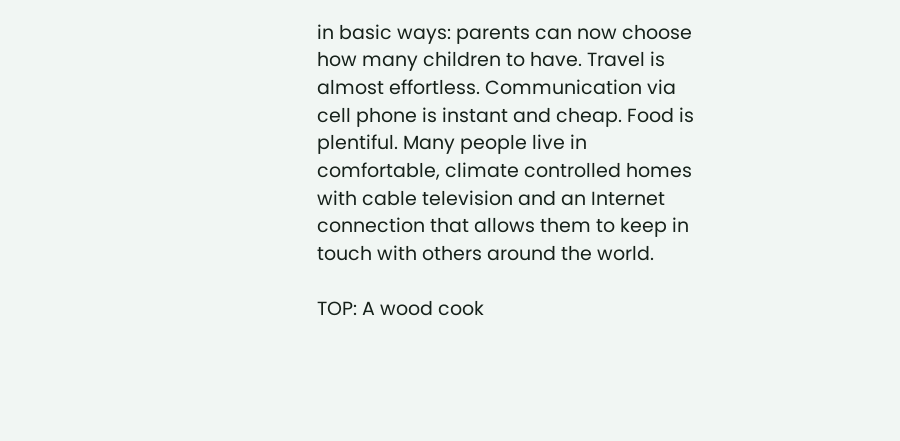in basic ways: parents can now choose how many children to have. Travel is almost effortless. Communication via cell phone is instant and cheap. Food is plentiful. Many people live in comfortable, climate controlled homes with cable television and an Internet connection that allows them to keep in touch with others around the world.

TOP: A wood cook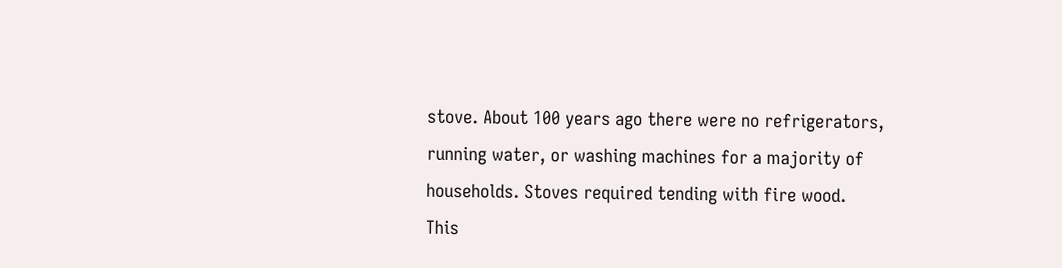stove. About 100 years ago there were no refrigerators, running water, or washing machines for a majority of households. Stoves required tending with fire wood. This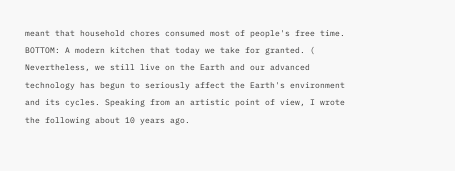meant that household chores consumed most of people's free time. BOTTOM: A modern kitchen that today we take for granted. (
Nevertheless, we still live on the Earth and our advanced technology has begun to seriously affect the Earth's environment and its cycles. Speaking from an artistic point of view, I wrote the following about 10 years ago.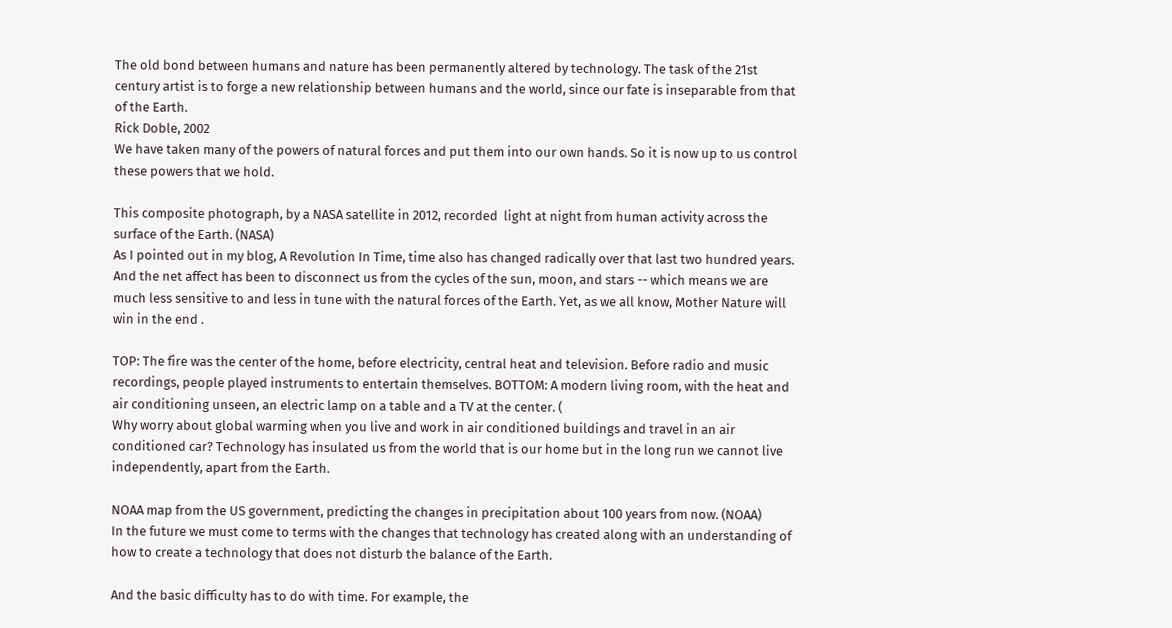The old bond between humans and nature has been permanently altered by technology. The task of the 21st century artist is to forge a new relationship between humans and the world, since our fate is inseparable from that of the Earth.
Rick Doble, 2002
We have taken many of the powers of natural forces and put them into our own hands. So it is now up to us control these powers that we hold.

This composite photograph, by a NASA satellite in 2012, recorded  light at night from human activity across the surface of the Earth. (NASA)
As I pointed out in my blog, A Revolution In Time, time also has changed radically over that last two hundred years. And the net affect has been to disconnect us from the cycles of the sun, moon, and stars -- which means we are much less sensitive to and less in tune with the natural forces of the Earth. Yet, as we all know, Mother Nature will win in the end .

TOP: The fire was the center of the home, before electricity, central heat and television. Before radio and music recordings, people played instruments to entertain themselves. BOTTOM: A modern living room, with the heat and air conditioning unseen, an electric lamp on a table and a TV at the center. (
Why worry about global warming when you live and work in air conditioned buildings and travel in an air conditioned car? Technology has insulated us from the world that is our home but in the long run we cannot live independently, apart from the Earth.

NOAA map from the US government, predicting the changes in precipitation about 100 years from now. (NOAA)
In the future we must come to terms with the changes that technology has created along with an understanding of how to create a technology that does not disturb the balance of the Earth.

And the basic difficulty has to do with time. For example, the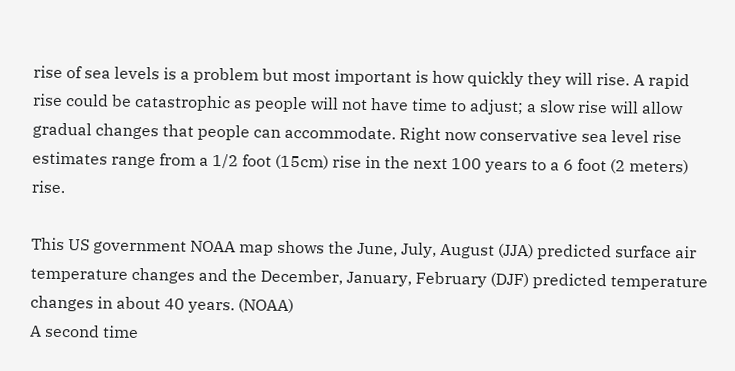rise of sea levels is a problem but most important is how quickly they will rise. A rapid rise could be catastrophic as people will not have time to adjust; a slow rise will allow gradual changes that people can accommodate. Right now conservative sea level rise estimates range from a 1/2 foot (15cm) rise in the next 100 years to a 6 foot (2 meters) rise.

This US government NOAA map shows the June, July, August (JJA) predicted surface air temperature changes and the December, January, February (DJF) predicted temperature changes in about 40 years. (NOAA)
A second time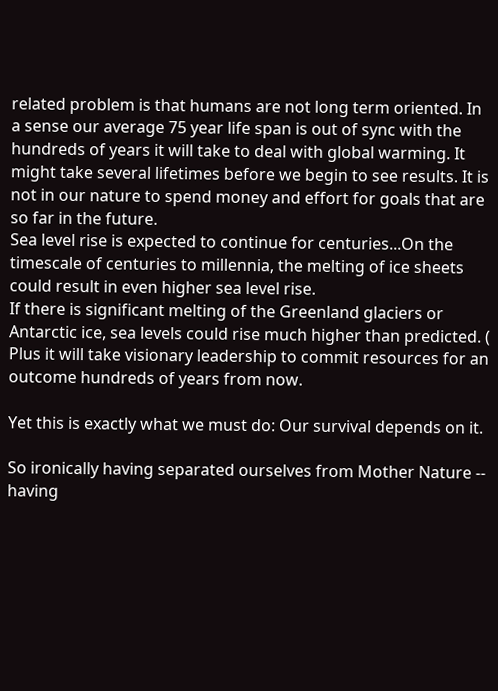related problem is that humans are not long term oriented. In a sense our average 75 year life span is out of sync with the hundreds of years it will take to deal with global warming. It might take several lifetimes before we begin to see results. It is not in our nature to spend money and effort for goals that are so far in the future.
Sea level rise is expected to continue for centuries...On the timescale of centuries to millennia, the melting of ice sheets could result in even higher sea level rise.
If there is significant melting of the Greenland glaciers or Antarctic ice, sea levels could rise much higher than predicted. (
Plus it will take visionary leadership to commit resources for an outcome hundreds of years from now.

Yet this is exactly what we must do: Our survival depends on it.

So ironically having separated ourselves from Mother Nature -- having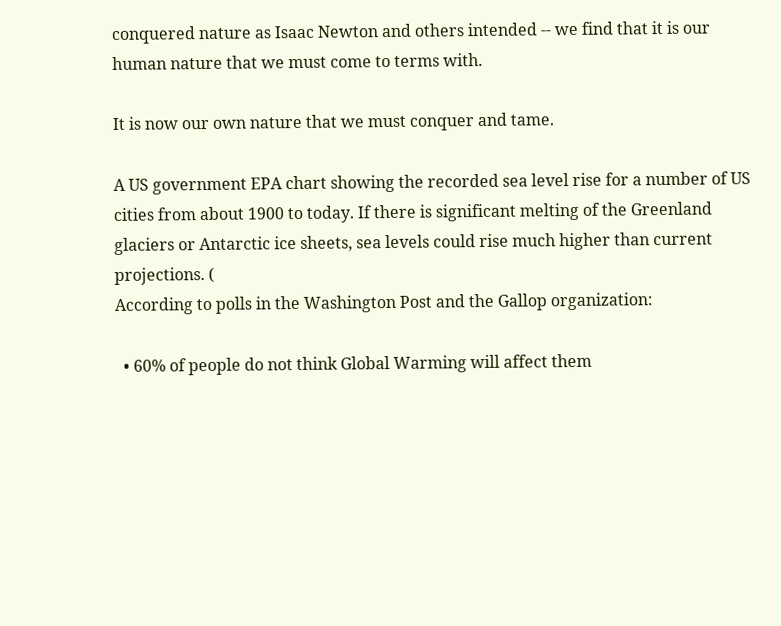conquered nature as Isaac Newton and others intended -- we find that it is our human nature that we must come to terms with.

It is now our own nature that we must conquer and tame.

A US government EPA chart showing the recorded sea level rise for a number of US cities from about 1900 to today. If there is significant melting of the Greenland glaciers or Antarctic ice sheets, sea levels could rise much higher than current projections. (
According to polls in the Washington Post and the Gallop organization:

  • 60% of people do not think Global Warming will affect them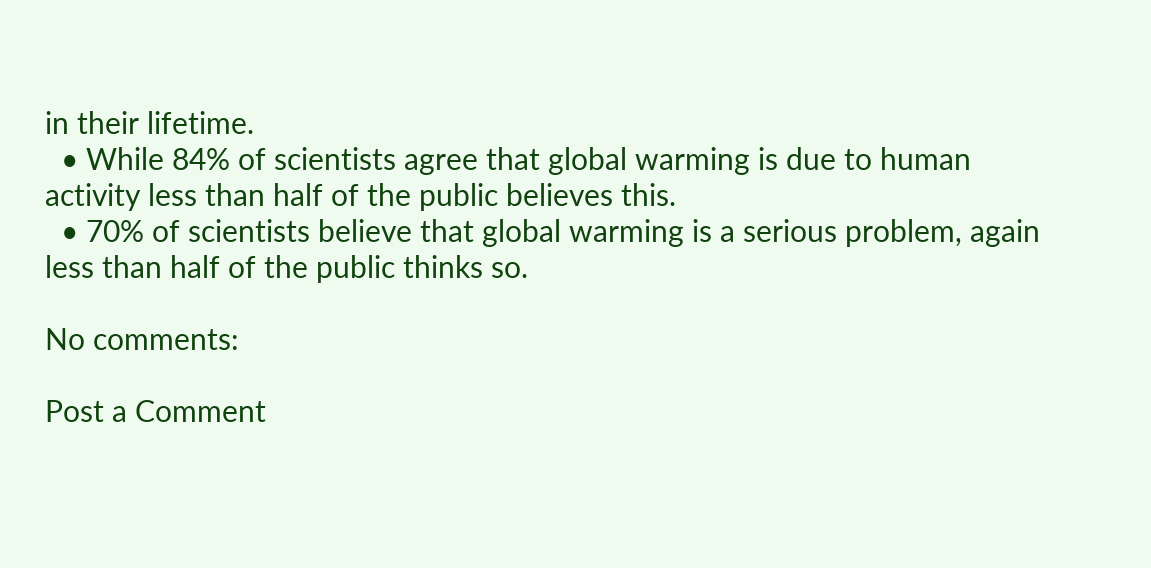in their lifetime.
  • While 84% of scientists agree that global warming is due to human activity less than half of the public believes this.
  • 70% of scientists believe that global warming is a serious problem, again less than half of the public thinks so.

No comments:

Post a Comment